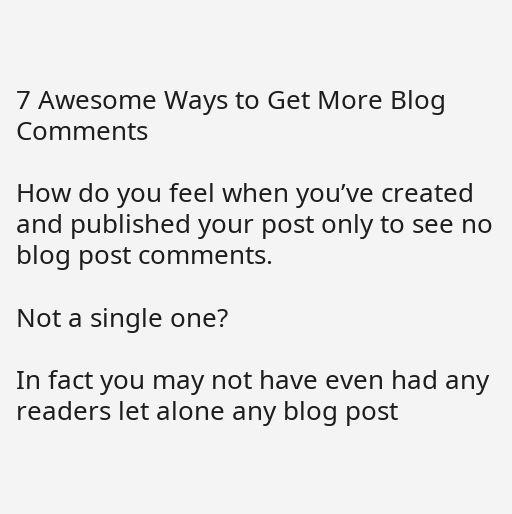7 Awesome Ways to Get More Blog Comments

How do you feel when you’ve created and published your post only to see no blog post comments.

Not a single one?

In fact you may not have even had any readers let alone any blog post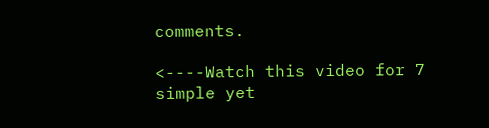comments.

<----Watch this video for 7 simple yet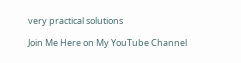very practical solutions

Join Me Here on My YouTube Channel